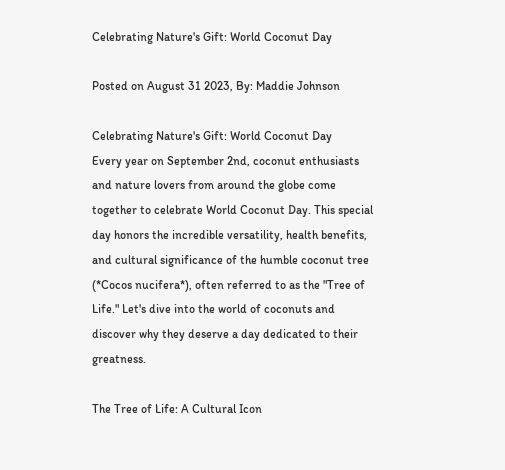Celebrating Nature's Gift: World Coconut Day

Posted on August 31 2023, By: Maddie Johnson

Celebrating Nature's Gift: World Coconut Day
Every year on September 2nd, coconut enthusiasts and nature lovers from around the globe come together to celebrate World Coconut Day. This special day honors the incredible versatility, health benefits, and cultural significance of the humble coconut tree (*Cocos nucifera*), often referred to as the "Tree of Life." Let's dive into the world of coconuts and discover why they deserve a day dedicated to their greatness.

The Tree of Life: A Cultural Icon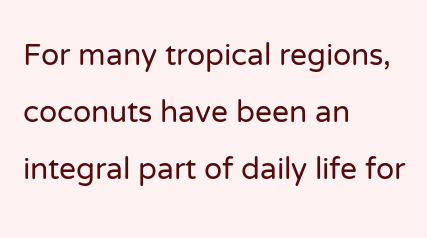For many tropical regions, coconuts have been an integral part of daily life for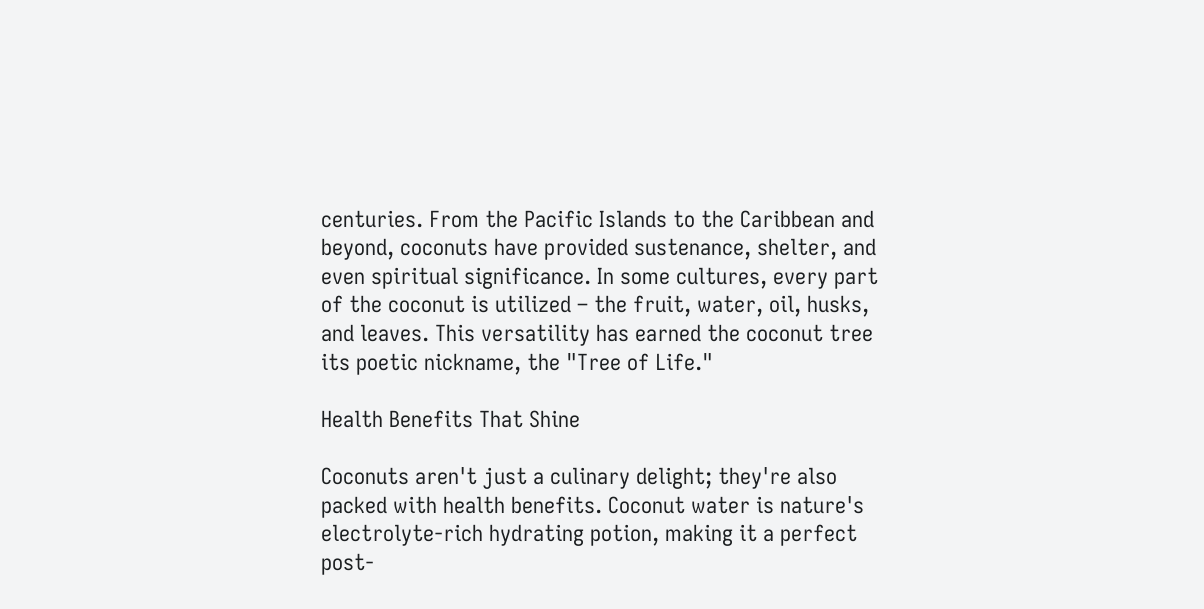centuries. From the Pacific Islands to the Caribbean and beyond, coconuts have provided sustenance, shelter, and even spiritual significance. In some cultures, every part of the coconut is utilized – the fruit, water, oil, husks, and leaves. This versatility has earned the coconut tree its poetic nickname, the "Tree of Life."

Health Benefits That Shine

Coconuts aren't just a culinary delight; they're also packed with health benefits. Coconut water is nature's electrolyte-rich hydrating potion, making it a perfect post-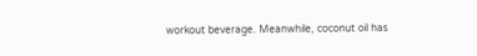workout beverage. Meanwhile, coconut oil has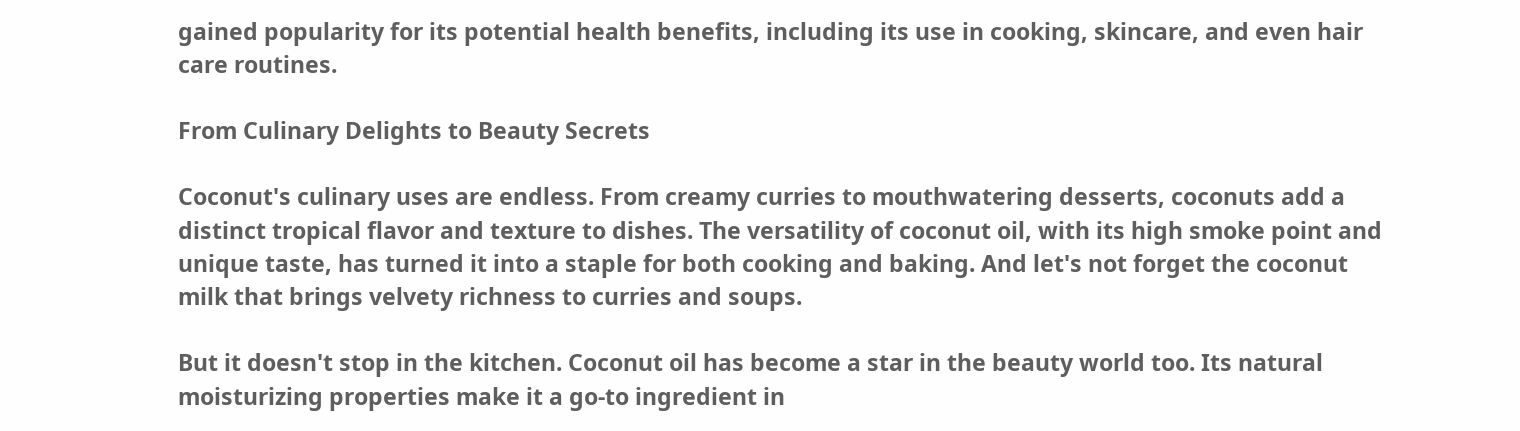gained popularity for its potential health benefits, including its use in cooking, skincare, and even hair care routines.

From Culinary Delights to Beauty Secrets

Coconut's culinary uses are endless. From creamy curries to mouthwatering desserts, coconuts add a distinct tropical flavor and texture to dishes. The versatility of coconut oil, with its high smoke point and unique taste, has turned it into a staple for both cooking and baking. And let's not forget the coconut milk that brings velvety richness to curries and soups.

But it doesn't stop in the kitchen. Coconut oil has become a star in the beauty world too. Its natural moisturizing properties make it a go-to ingredient in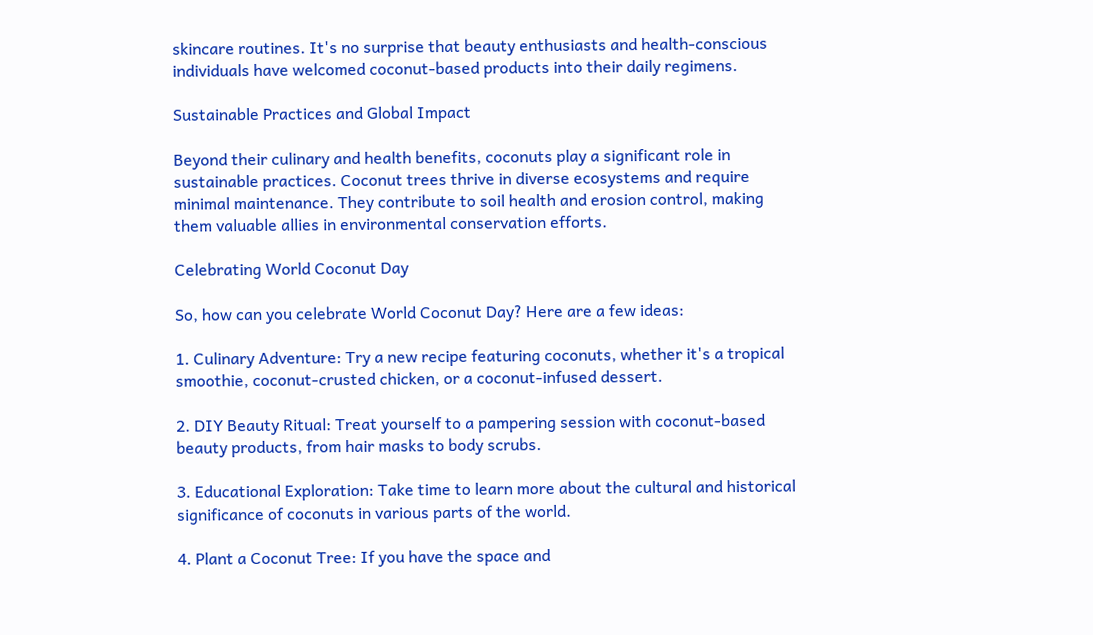skincare routines. It's no surprise that beauty enthusiasts and health-conscious individuals have welcomed coconut-based products into their daily regimens.

Sustainable Practices and Global Impact

Beyond their culinary and health benefits, coconuts play a significant role in sustainable practices. Coconut trees thrive in diverse ecosystems and require minimal maintenance. They contribute to soil health and erosion control, making them valuable allies in environmental conservation efforts.

Celebrating World Coconut Day

So, how can you celebrate World Coconut Day? Here are a few ideas:

1. Culinary Adventure: Try a new recipe featuring coconuts, whether it's a tropical smoothie, coconut-crusted chicken, or a coconut-infused dessert.

2. DIY Beauty Ritual: Treat yourself to a pampering session with coconut-based beauty products, from hair masks to body scrubs.

3. Educational Exploration: Take time to learn more about the cultural and historical significance of coconuts in various parts of the world.

4. Plant a Coconut Tree: If you have the space and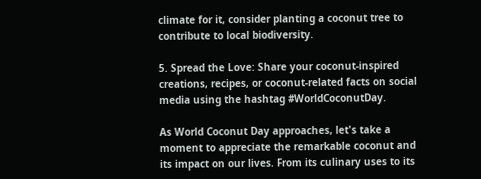climate for it, consider planting a coconut tree to contribute to local biodiversity.

5. Spread the Love: Share your coconut-inspired creations, recipes, or coconut-related facts on social media using the hashtag #WorldCoconutDay.

As World Coconut Day approaches, let's take a moment to appreciate the remarkable coconut and its impact on our lives. From its culinary uses to its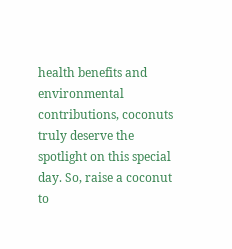health benefits and environmental contributions, coconuts truly deserve the spotlight on this special day. So, raise a coconut to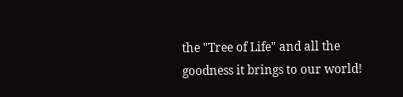the "Tree of Life" and all the goodness it brings to our world!